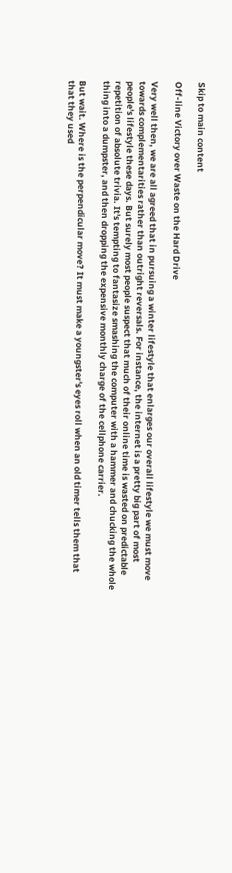Skip to main content

Off-line Victory over Waste on the Hard Drive

Very well then, we are all agreed that in pursuing a winter lifestyle that enlarges our overall lifestyle we must move towards complementarities rather than outright reversals. For instance, the internet is a pretty big part of most people's lifestyle these days. But surely most people suspect that much of their online time is wasted on predictable repetition of absolute trivia. It's tempting to fantasize smashing the computer with a hammer and chucking the whole thing into a dumpster, and then dropping the expensive monthly charge of the cellphone carrier.

But wait. Where is the perpendicular move? It must make a youngster's eyes roll when an old timer tells them that that they used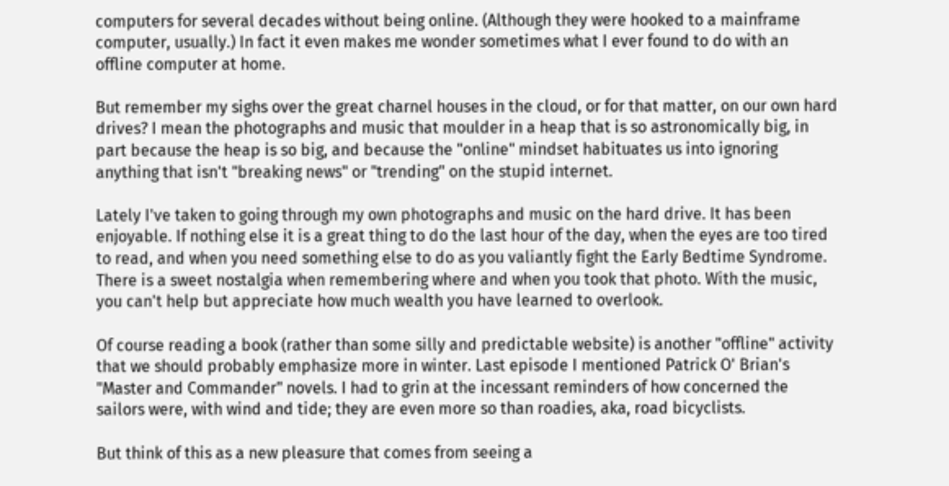computers for several decades without being online. (Although they were hooked to a mainframe computer, usually.) In fact it even makes me wonder sometimes what I ever found to do with an offline computer at home.

But remember my sighs over the great charnel houses in the cloud, or for that matter, on our own hard drives? I mean the photographs and music that moulder in a heap that is so astronomically big, in part because the heap is so big, and because the "online" mindset habituates us into ignoring anything that isn't "breaking news" or "trending" on the stupid internet.

Lately I've taken to going through my own photographs and music on the hard drive. It has been enjoyable. If nothing else it is a great thing to do the last hour of the day, when the eyes are too tired to read, and when you need something else to do as you valiantly fight the Early Bedtime Syndrome. There is a sweet nostalgia when remembering where and when you took that photo. With the music, you can't help but appreciate how much wealth you have learned to overlook.

Of course reading a book (rather than some silly and predictable website) is another "offline" activity that we should probably emphasize more in winter. Last episode I mentioned Patrick O' Brian's "Master and Commander" novels. I had to grin at the incessant reminders of how concerned the sailors were, with wind and tide; they are even more so than roadies, aka, road bicyclists.

But think of this as a new pleasure that comes from seeing a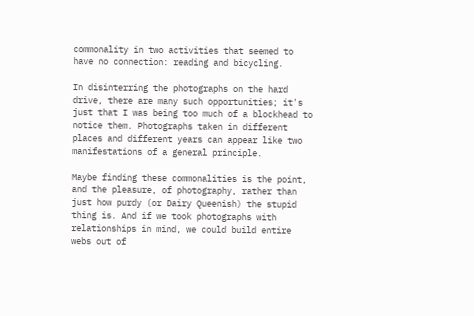commonality in two activities that seemed to have no connection: reading and bicycling.

In disinterring the photographs on the hard drive, there are many such opportunities; it's just that I was being too much of a blockhead to notice them. Photographs taken in different places and different years can appear like two manifestations of a general principle.

Maybe finding these commonalities is the point, and the pleasure, of photography, rather than just how purdy (or Dairy Queenish) the stupid thing is. And if we took photographs with relationships in mind, we could build entire webs out of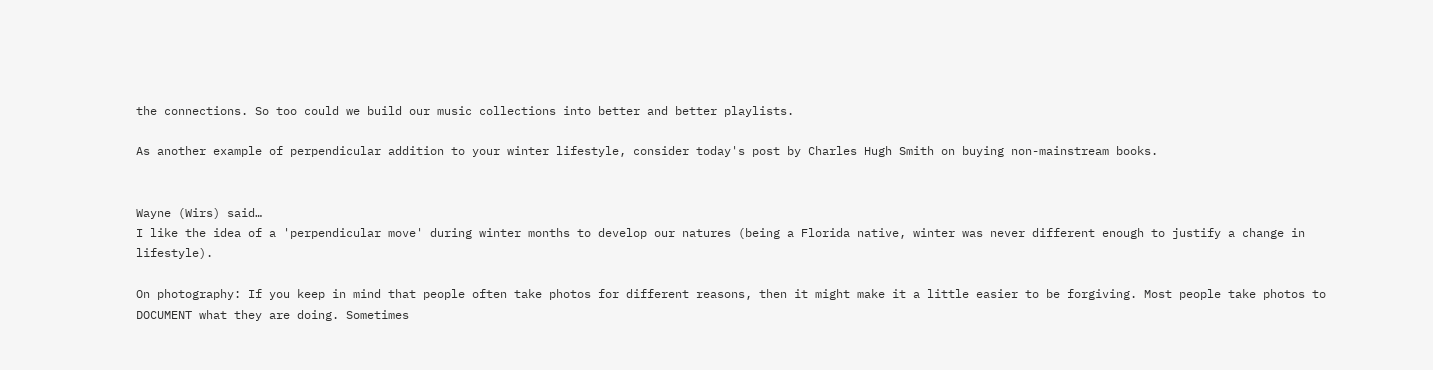the connections. So too could we build our music collections into better and better playlists.

As another example of perpendicular addition to your winter lifestyle, consider today's post by Charles Hugh Smith on buying non-mainstream books.


Wayne (Wirs) said…
I like the idea of a 'perpendicular move' during winter months to develop our natures (being a Florida native, winter was never different enough to justify a change in lifestyle).

On photography: If you keep in mind that people often take photos for different reasons, then it might make it a little easier to be forgiving. Most people take photos to DOCUMENT what they are doing. Sometimes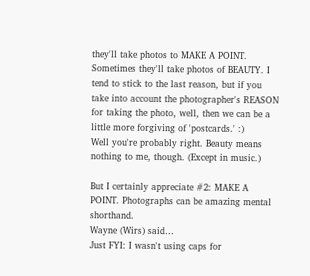they'll take photos to MAKE A POINT. Sometimes they'll take photos of BEAUTY. I tend to stick to the last reason, but if you take into account the photographer's REASON for taking the photo, well, then we can be a little more forgiving of 'postcards.' :)
Well you're probably right. Beauty means nothing to me, though. (Except in music.)

But I certainly appreciate #2: MAKE A POINT. Photographs can be amazing mental shorthand.
Wayne (Wirs) said…
Just FYI: I wasn't using caps for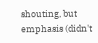shouting, but emphasis (didn't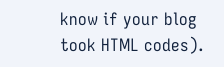know if your blog took HTML codes).